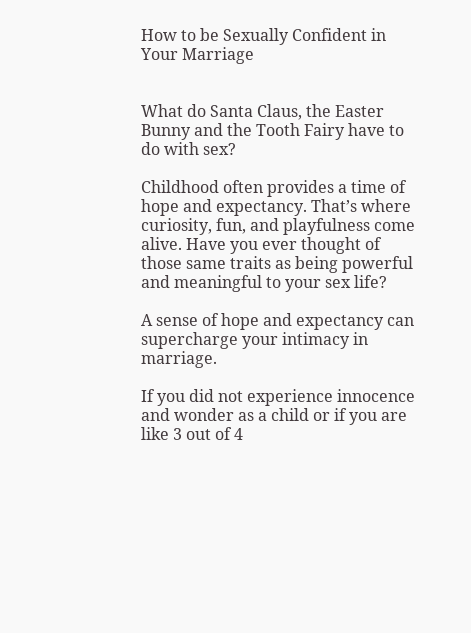How to be Sexually Confident in Your Marriage


What do Santa Claus, the Easter Bunny and the Tooth Fairy have to do with sex?

Childhood often provides a time of hope and expectancy. That’s where curiosity, fun, and playfulness come alive. Have you ever thought of those same traits as being powerful and meaningful to your sex life?

A sense of hope and expectancy can supercharge your intimacy in marriage.

If you did not experience innocence and wonder as a child or if you are like 3 out of 4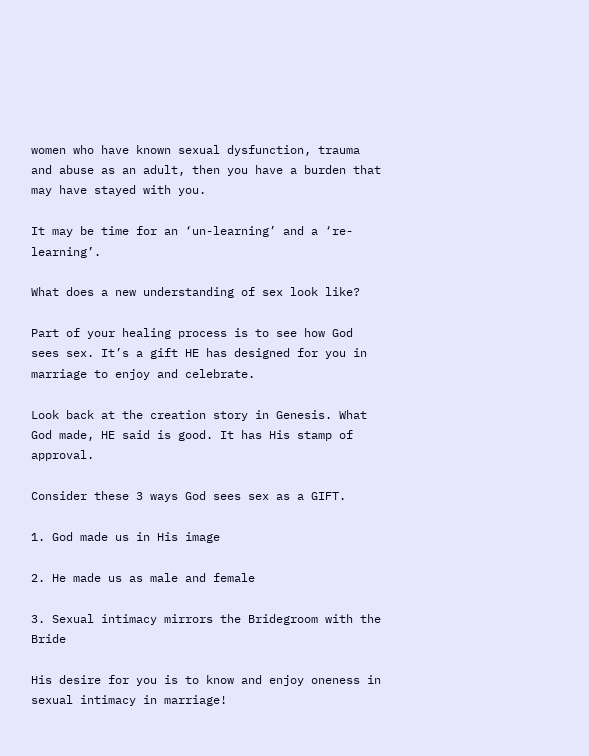women who have known sexual dysfunction, trauma and abuse as an adult, then you have a burden that may have stayed with you.

It may be time for an ‘un-learning’ and a ‘re-learning’.

What does a new understanding of sex look like?

Part of your healing process is to see how God sees sex. It’s a gift HE has designed for you in marriage to enjoy and celebrate.

Look back at the creation story in Genesis. What God made, HE said is good. It has His stamp of approval.

Consider these 3 ways God sees sex as a GIFT.

1. God made us in His image

2. He made us as male and female

3. Sexual intimacy mirrors the Bridegroom with the Bride

His desire for you is to know and enjoy oneness in sexual intimacy in marriage!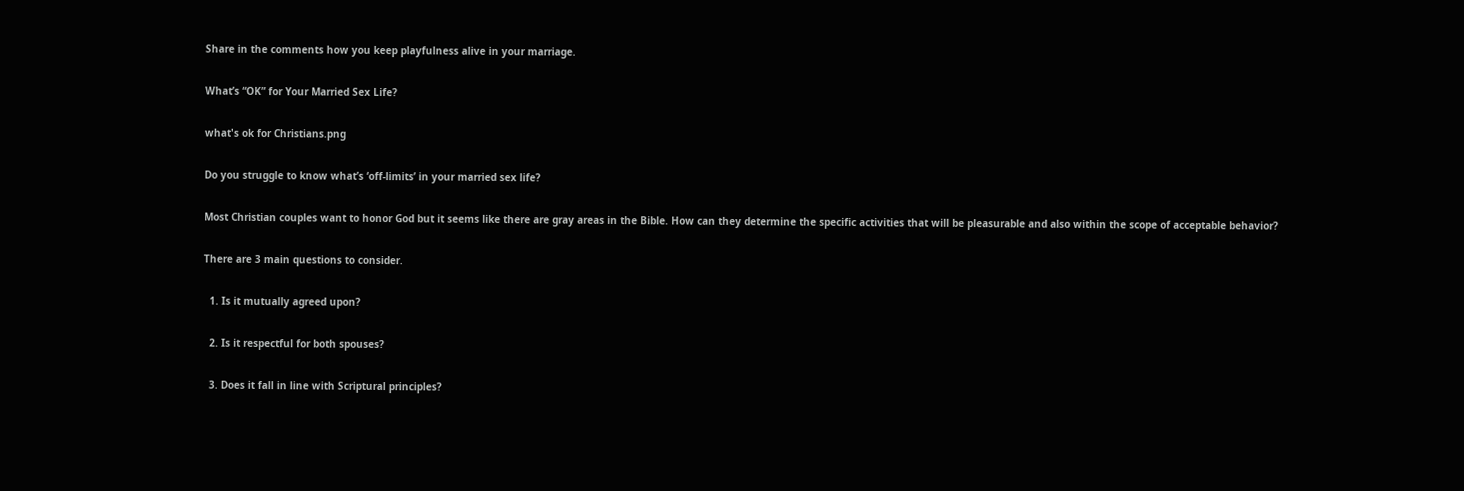Share in the comments how you keep playfulness alive in your marriage.

What’s “OK” for Your Married Sex Life?

what's ok for Christians.png

Do you struggle to know what’s ‘off-limits’ in your married sex life?

Most Christian couples want to honor God but it seems like there are gray areas in the Bible. How can they determine the specific activities that will be pleasurable and also within the scope of acceptable behavior?

There are 3 main questions to consider.

  1. Is it mutually agreed upon?

  2. Is it respectful for both spouses?

  3. Does it fall in line with Scriptural principles?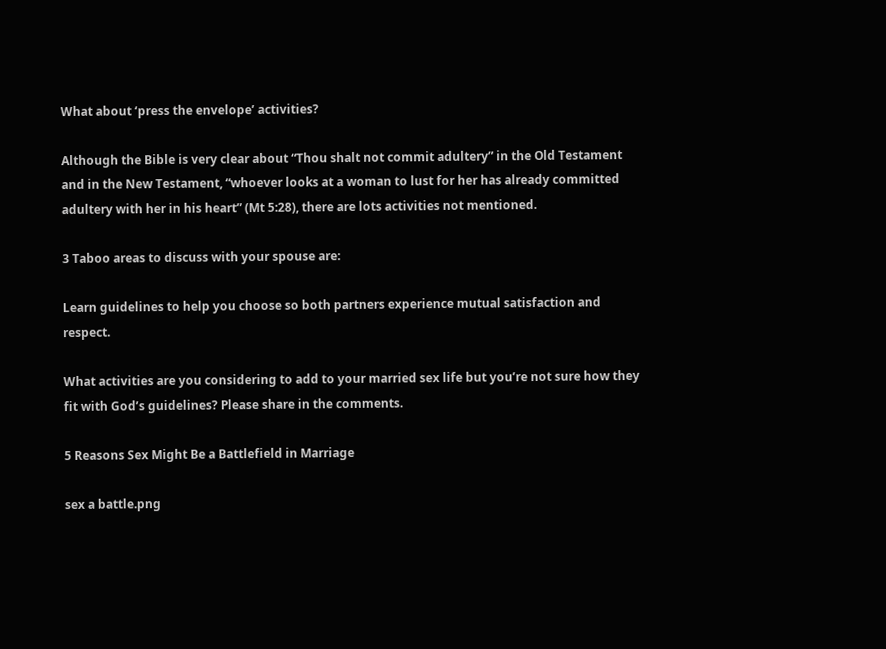What about ‘press the envelope’ activities?

Although the Bible is very clear about “Thou shalt not commit adultery” in the Old Testament and in the New Testament, “whoever looks at a woman to lust for her has already committed adultery with her in his heart” (Mt 5:28), there are lots activities not mentioned.

3 Taboo areas to discuss with your spouse are:

Learn guidelines to help you choose so both partners experience mutual satisfaction and respect.

What activities are you considering to add to your married sex life but you’re not sure how they fit with God’s guidelines? Please share in the comments.

5 Reasons Sex Might Be a Battlefield in Marriage

sex a battle.png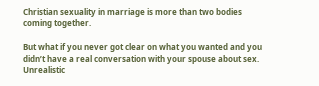Christian sexuality in marriage is more than two bodies coming together.

But what if you never got clear on what you wanted and you didn’t have a real conversation with your spouse about sex. Unrealistic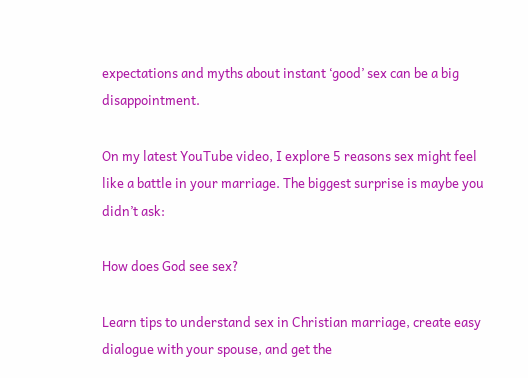expectations and myths about instant ‘good’ sex can be a big disappointment.

On my latest YouTube video, I explore 5 reasons sex might feel like a battle in your marriage. The biggest surprise is maybe you didn’t ask:

How does God see sex?

Learn tips to understand sex in Christian marriage, create easy dialogue with your spouse, and get the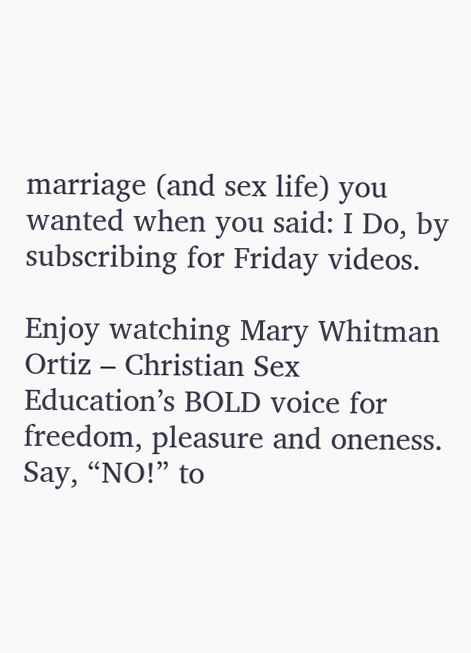marriage (and sex life) you wanted when you said: I Do, by subscribing for Friday videos.

Enjoy watching Mary Whitman Ortiz – Christian Sex Education’s BOLD voice for freedom, pleasure and oneness. Say, “NO!” to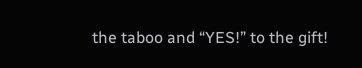the taboo and “YES!” to the gift!